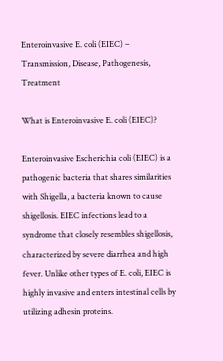Enteroinvasive E. coli (EIEC) – Transmission, Disease, Pathogenesis, Treatment

What is Enteroinvasive E. coli (EIEC)?

Enteroinvasive Escherichia coli (EIEC) is a pathogenic bacteria that shares similarities with Shigella, a bacteria known to cause shigellosis. EIEC infections lead to a syndrome that closely resembles shigellosis, characterized by severe diarrhea and high fever. Unlike other types of E. coli, EIEC is highly invasive and enters intestinal cells by utilizing adhesin proteins.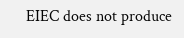EIEC does not produce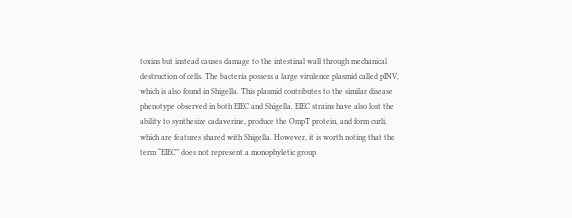toxins but instead causes damage to the intestinal wall through mechanical destruction of cells. The bacteria possess a large virulence plasmid called pINV, which is also found in Shigella. This plasmid contributes to the similar disease phenotype observed in both EIEC and Shigella. EIEC strains have also lost the ability to synthesize cadaverine, produce the OmpT protein, and form curli, which are features shared with Shigella. However, it is worth noting that the term “EIEC” does not represent a monophyletic group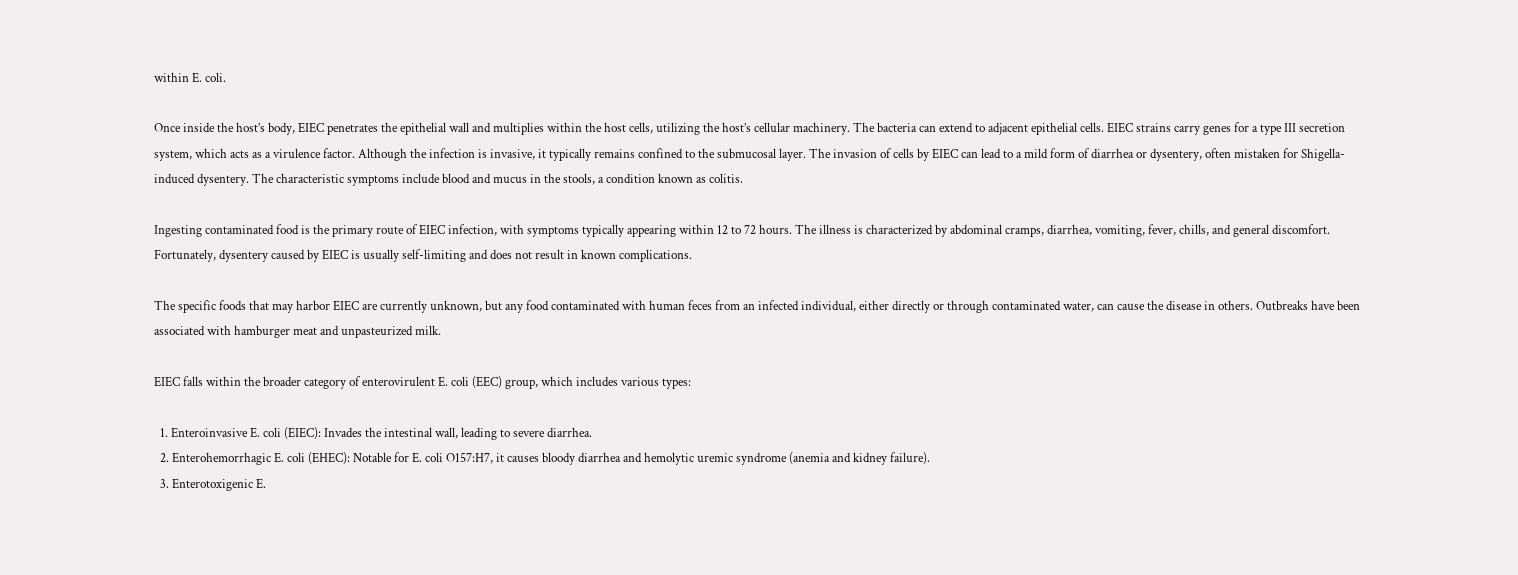within E. coli.

Once inside the host’s body, EIEC penetrates the epithelial wall and multiplies within the host cells, utilizing the host’s cellular machinery. The bacteria can extend to adjacent epithelial cells. EIEC strains carry genes for a type III secretion system, which acts as a virulence factor. Although the infection is invasive, it typically remains confined to the submucosal layer. The invasion of cells by EIEC can lead to a mild form of diarrhea or dysentery, often mistaken for Shigella-induced dysentery. The characteristic symptoms include blood and mucus in the stools, a condition known as colitis.

Ingesting contaminated food is the primary route of EIEC infection, with symptoms typically appearing within 12 to 72 hours. The illness is characterized by abdominal cramps, diarrhea, vomiting, fever, chills, and general discomfort. Fortunately, dysentery caused by EIEC is usually self-limiting and does not result in known complications.

The specific foods that may harbor EIEC are currently unknown, but any food contaminated with human feces from an infected individual, either directly or through contaminated water, can cause the disease in others. Outbreaks have been associated with hamburger meat and unpasteurized milk.

EIEC falls within the broader category of enterovirulent E. coli (EEC) group, which includes various types:

  1. Enteroinvasive E. coli (EIEC): Invades the intestinal wall, leading to severe diarrhea.
  2. Enterohemorrhagic E. coli (EHEC): Notable for E. coli O157:H7, it causes bloody diarrhea and hemolytic uremic syndrome (anemia and kidney failure).
  3. Enterotoxigenic E.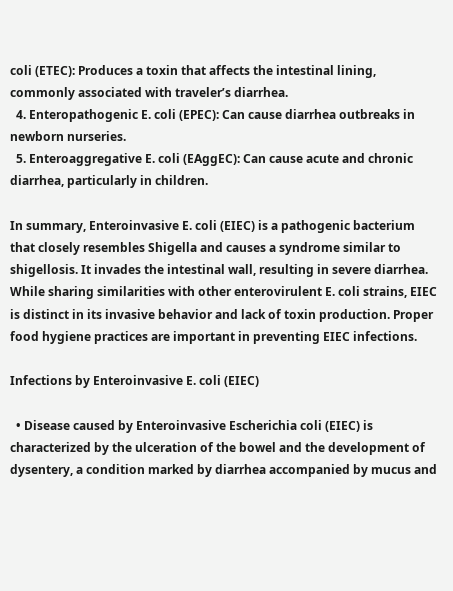coli (ETEC): Produces a toxin that affects the intestinal lining, commonly associated with traveler’s diarrhea.
  4. Enteropathogenic E. coli (EPEC): Can cause diarrhea outbreaks in newborn nurseries.
  5. Enteroaggregative E. coli (EAggEC): Can cause acute and chronic diarrhea, particularly in children.

In summary, Enteroinvasive E. coli (EIEC) is a pathogenic bacterium that closely resembles Shigella and causes a syndrome similar to shigellosis. It invades the intestinal wall, resulting in severe diarrhea. While sharing similarities with other enterovirulent E. coli strains, EIEC is distinct in its invasive behavior and lack of toxin production. Proper food hygiene practices are important in preventing EIEC infections.

Infections by Enteroinvasive E. coli (EIEC)

  • Disease caused by Enteroinvasive Escherichia coli (EIEC) is characterized by the ulceration of the bowel and the development of dysentery, a condition marked by diarrhea accompanied by mucus and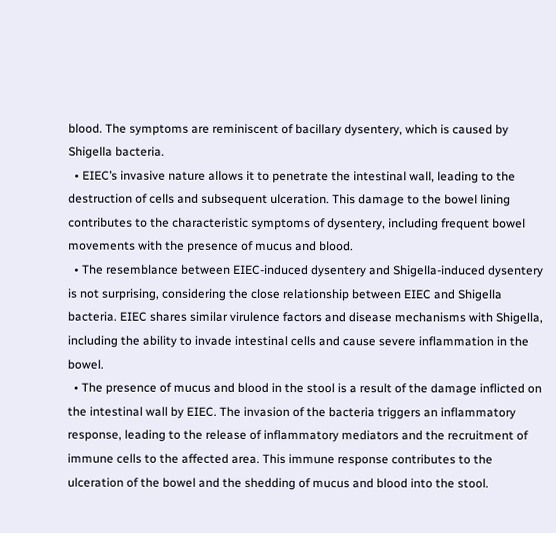blood. The symptoms are reminiscent of bacillary dysentery, which is caused by Shigella bacteria.
  • EIEC’s invasive nature allows it to penetrate the intestinal wall, leading to the destruction of cells and subsequent ulceration. This damage to the bowel lining contributes to the characteristic symptoms of dysentery, including frequent bowel movements with the presence of mucus and blood.
  • The resemblance between EIEC-induced dysentery and Shigella-induced dysentery is not surprising, considering the close relationship between EIEC and Shigella bacteria. EIEC shares similar virulence factors and disease mechanisms with Shigella, including the ability to invade intestinal cells and cause severe inflammation in the bowel.
  • The presence of mucus and blood in the stool is a result of the damage inflicted on the intestinal wall by EIEC. The invasion of the bacteria triggers an inflammatory response, leading to the release of inflammatory mediators and the recruitment of immune cells to the affected area. This immune response contributes to the ulceration of the bowel and the shedding of mucus and blood into the stool.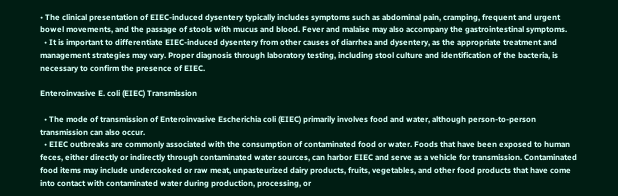• The clinical presentation of EIEC-induced dysentery typically includes symptoms such as abdominal pain, cramping, frequent and urgent bowel movements, and the passage of stools with mucus and blood. Fever and malaise may also accompany the gastrointestinal symptoms.
  • It is important to differentiate EIEC-induced dysentery from other causes of diarrhea and dysentery, as the appropriate treatment and management strategies may vary. Proper diagnosis through laboratory testing, including stool culture and identification of the bacteria, is necessary to confirm the presence of EIEC.

Enteroinvasive E. coli (EIEC) Transmission

  • The mode of transmission of Enteroinvasive Escherichia coli (EIEC) primarily involves food and water, although person-to-person transmission can also occur.
  • EIEC outbreaks are commonly associated with the consumption of contaminated food or water. Foods that have been exposed to human feces, either directly or indirectly through contaminated water sources, can harbor EIEC and serve as a vehicle for transmission. Contaminated food items may include undercooked or raw meat, unpasteurized dairy products, fruits, vegetables, and other food products that have come into contact with contaminated water during production, processing, or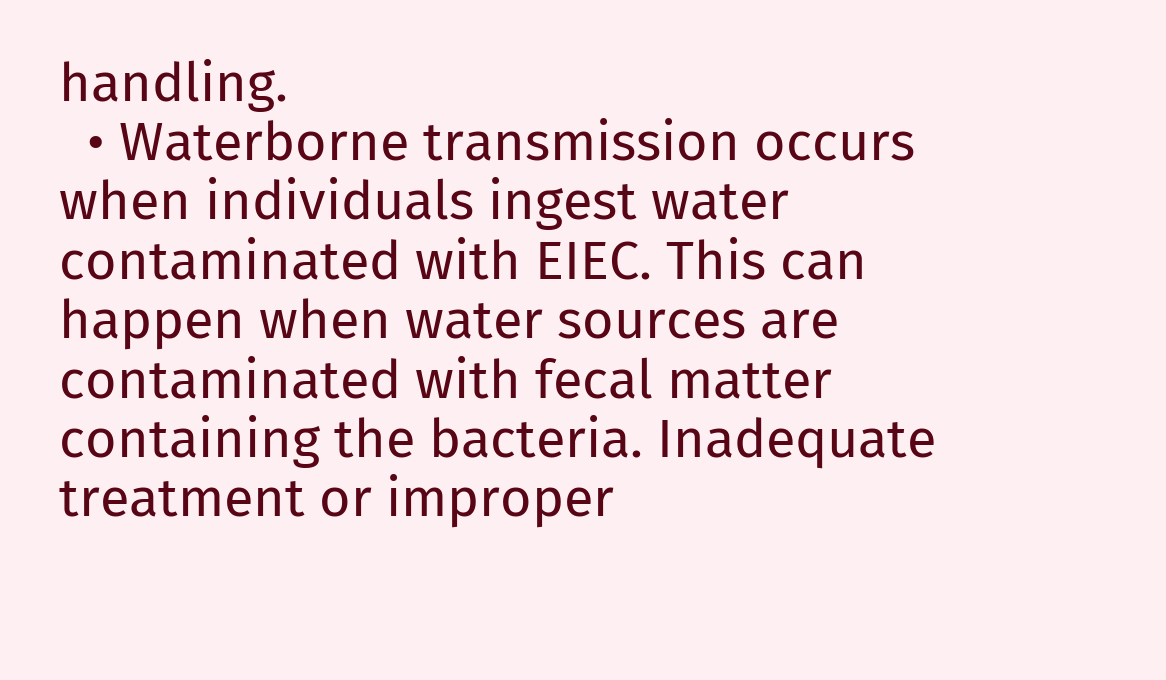handling.
  • Waterborne transmission occurs when individuals ingest water contaminated with EIEC. This can happen when water sources are contaminated with fecal matter containing the bacteria. Inadequate treatment or improper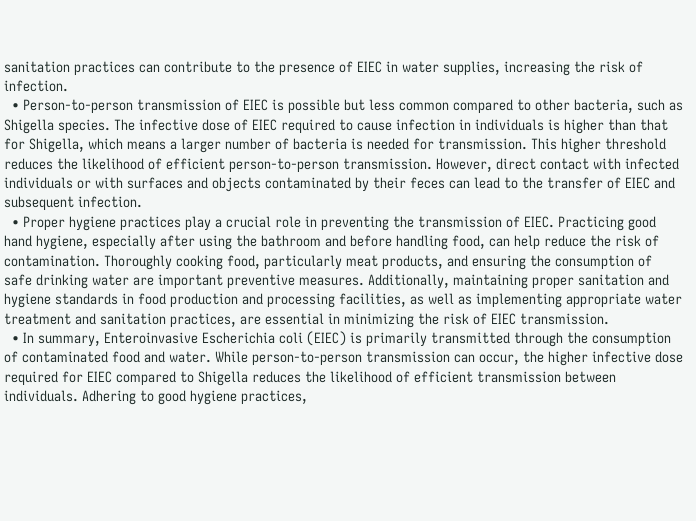sanitation practices can contribute to the presence of EIEC in water supplies, increasing the risk of infection.
  • Person-to-person transmission of EIEC is possible but less common compared to other bacteria, such as Shigella species. The infective dose of EIEC required to cause infection in individuals is higher than that for Shigella, which means a larger number of bacteria is needed for transmission. This higher threshold reduces the likelihood of efficient person-to-person transmission. However, direct contact with infected individuals or with surfaces and objects contaminated by their feces can lead to the transfer of EIEC and subsequent infection.
  • Proper hygiene practices play a crucial role in preventing the transmission of EIEC. Practicing good hand hygiene, especially after using the bathroom and before handling food, can help reduce the risk of contamination. Thoroughly cooking food, particularly meat products, and ensuring the consumption of safe drinking water are important preventive measures. Additionally, maintaining proper sanitation and hygiene standards in food production and processing facilities, as well as implementing appropriate water treatment and sanitation practices, are essential in minimizing the risk of EIEC transmission.
  • In summary, Enteroinvasive Escherichia coli (EIEC) is primarily transmitted through the consumption of contaminated food and water. While person-to-person transmission can occur, the higher infective dose required for EIEC compared to Shigella reduces the likelihood of efficient transmission between individuals. Adhering to good hygiene practices,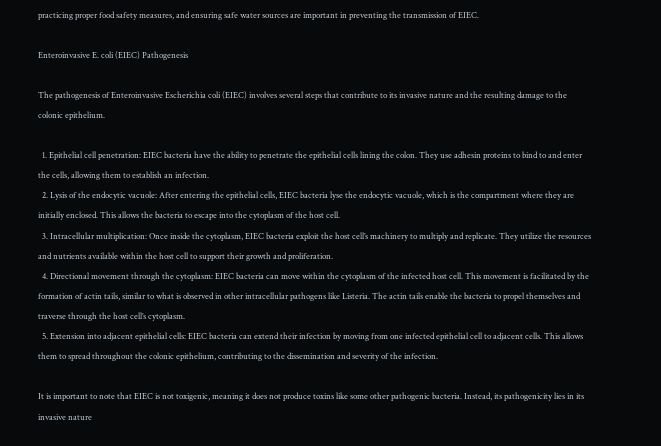practicing proper food safety measures, and ensuring safe water sources are important in preventing the transmission of EIEC.

Enteroinvasive E. coli (EIEC) Pathogenesis

The pathogenesis of Enteroinvasive Escherichia coli (EIEC) involves several steps that contribute to its invasive nature and the resulting damage to the colonic epithelium.

  1. Epithelial cell penetration: EIEC bacteria have the ability to penetrate the epithelial cells lining the colon. They use adhesin proteins to bind to and enter the cells, allowing them to establish an infection.
  2. Lysis of the endocytic vacuole: After entering the epithelial cells, EIEC bacteria lyse the endocytic vacuole, which is the compartment where they are initially enclosed. This allows the bacteria to escape into the cytoplasm of the host cell.
  3. Intracellular multiplication: Once inside the cytoplasm, EIEC bacteria exploit the host cell’s machinery to multiply and replicate. They utilize the resources and nutrients available within the host cell to support their growth and proliferation.
  4. Directional movement through the cytoplasm: EIEC bacteria can move within the cytoplasm of the infected host cell. This movement is facilitated by the formation of actin tails, similar to what is observed in other intracellular pathogens like Listeria. The actin tails enable the bacteria to propel themselves and traverse through the host cell’s cytoplasm.
  5. Extension into adjacent epithelial cells: EIEC bacteria can extend their infection by moving from one infected epithelial cell to adjacent cells. This allows them to spread throughout the colonic epithelium, contributing to the dissemination and severity of the infection.

It is important to note that EIEC is not toxigenic, meaning it does not produce toxins like some other pathogenic bacteria. Instead, its pathogenicity lies in its invasive nature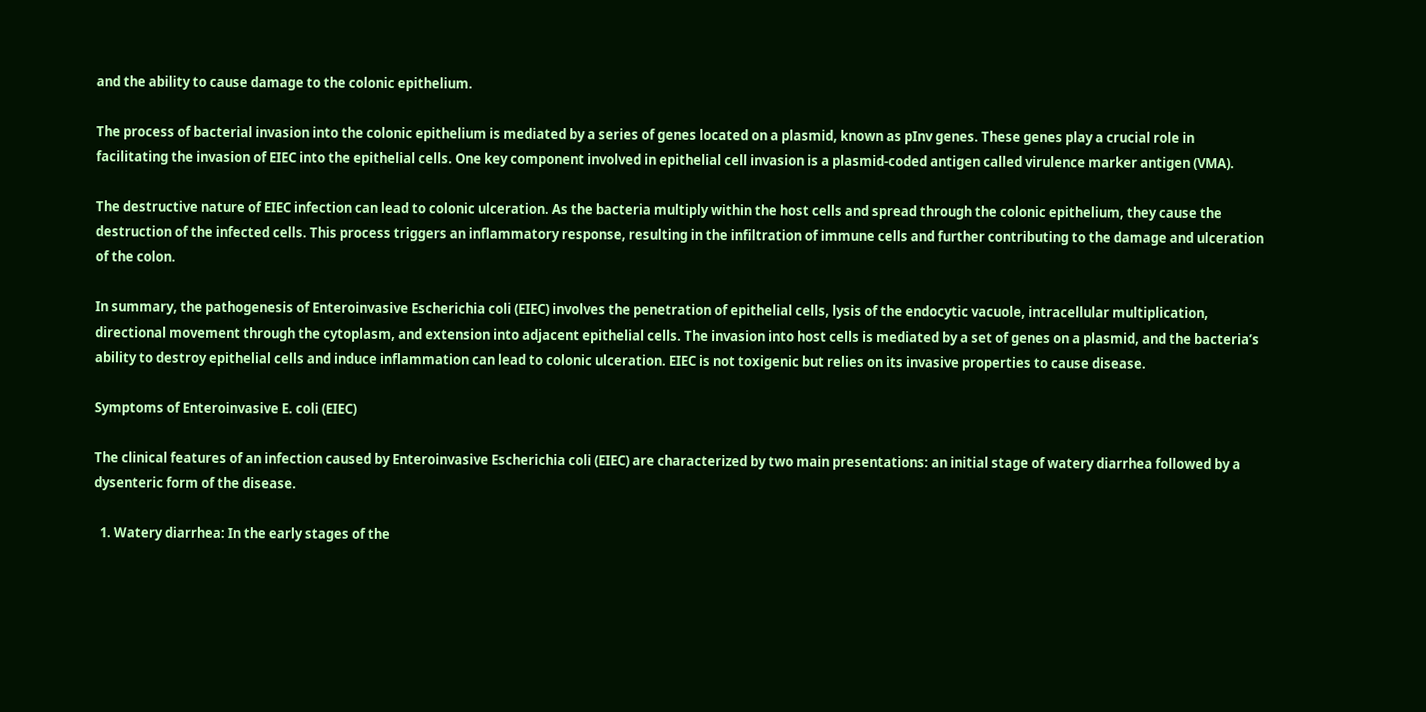and the ability to cause damage to the colonic epithelium.

The process of bacterial invasion into the colonic epithelium is mediated by a series of genes located on a plasmid, known as pInv genes. These genes play a crucial role in facilitating the invasion of EIEC into the epithelial cells. One key component involved in epithelial cell invasion is a plasmid-coded antigen called virulence marker antigen (VMA).

The destructive nature of EIEC infection can lead to colonic ulceration. As the bacteria multiply within the host cells and spread through the colonic epithelium, they cause the destruction of the infected cells. This process triggers an inflammatory response, resulting in the infiltration of immune cells and further contributing to the damage and ulceration of the colon.

In summary, the pathogenesis of Enteroinvasive Escherichia coli (EIEC) involves the penetration of epithelial cells, lysis of the endocytic vacuole, intracellular multiplication, directional movement through the cytoplasm, and extension into adjacent epithelial cells. The invasion into host cells is mediated by a set of genes on a plasmid, and the bacteria’s ability to destroy epithelial cells and induce inflammation can lead to colonic ulceration. EIEC is not toxigenic but relies on its invasive properties to cause disease.

Symptoms of Enteroinvasive E. coli (EIEC)

The clinical features of an infection caused by Enteroinvasive Escherichia coli (EIEC) are characterized by two main presentations: an initial stage of watery diarrhea followed by a dysenteric form of the disease.

  1. Watery diarrhea: In the early stages of the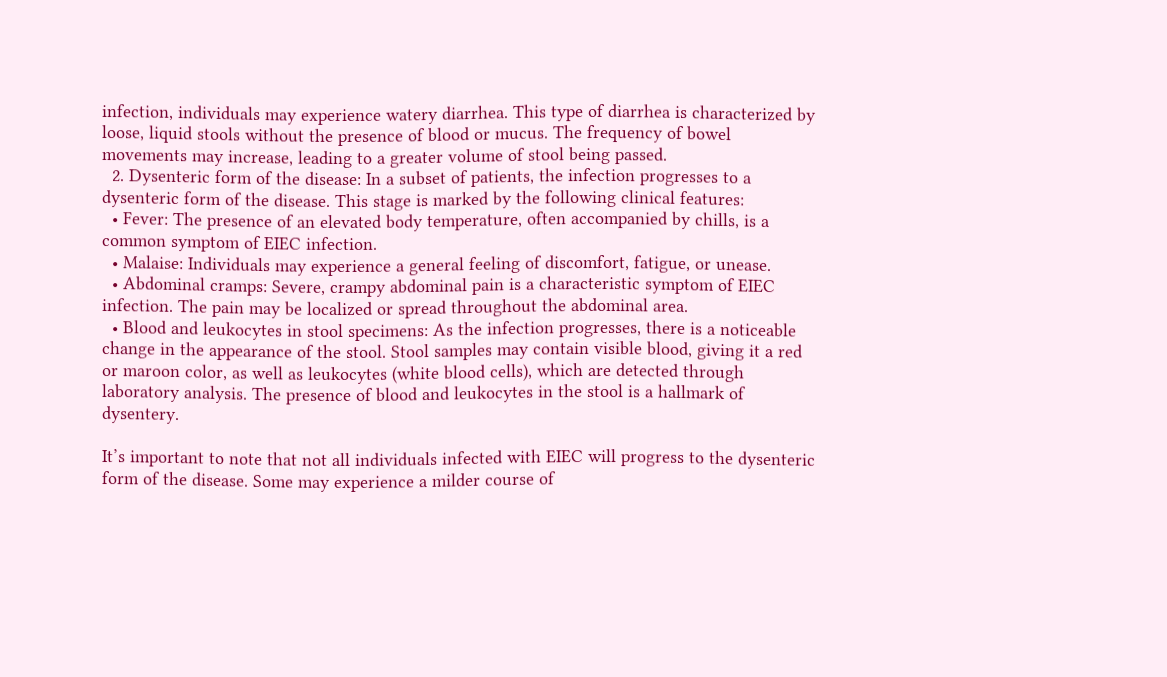infection, individuals may experience watery diarrhea. This type of diarrhea is characterized by loose, liquid stools without the presence of blood or mucus. The frequency of bowel movements may increase, leading to a greater volume of stool being passed.
  2. Dysenteric form of the disease: In a subset of patients, the infection progresses to a dysenteric form of the disease. This stage is marked by the following clinical features:
  • Fever: The presence of an elevated body temperature, often accompanied by chills, is a common symptom of EIEC infection.
  • Malaise: Individuals may experience a general feeling of discomfort, fatigue, or unease.
  • Abdominal cramps: Severe, crampy abdominal pain is a characteristic symptom of EIEC infection. The pain may be localized or spread throughout the abdominal area.
  • Blood and leukocytes in stool specimens: As the infection progresses, there is a noticeable change in the appearance of the stool. Stool samples may contain visible blood, giving it a red or maroon color, as well as leukocytes (white blood cells), which are detected through laboratory analysis. The presence of blood and leukocytes in the stool is a hallmark of dysentery.

It’s important to note that not all individuals infected with EIEC will progress to the dysenteric form of the disease. Some may experience a milder course of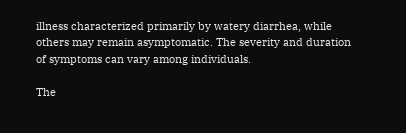illness characterized primarily by watery diarrhea, while others may remain asymptomatic. The severity and duration of symptoms can vary among individuals.

The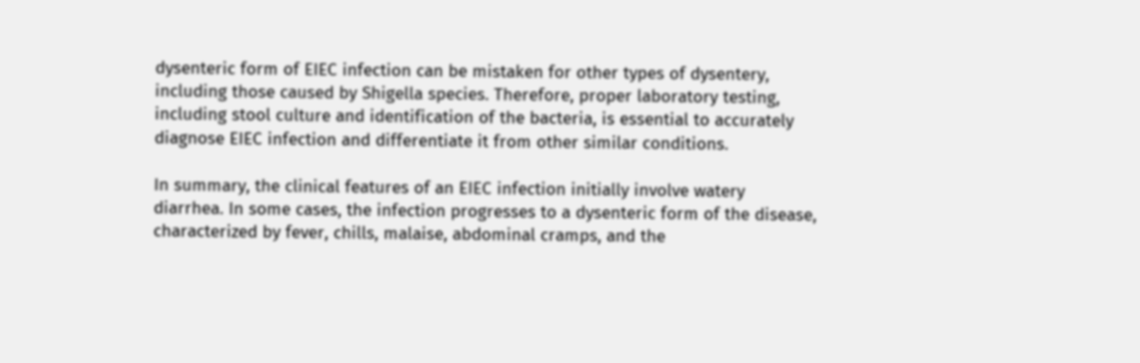dysenteric form of EIEC infection can be mistaken for other types of dysentery, including those caused by Shigella species. Therefore, proper laboratory testing, including stool culture and identification of the bacteria, is essential to accurately diagnose EIEC infection and differentiate it from other similar conditions.

In summary, the clinical features of an EIEC infection initially involve watery diarrhea. In some cases, the infection progresses to a dysenteric form of the disease, characterized by fever, chills, malaise, abdominal cramps, and the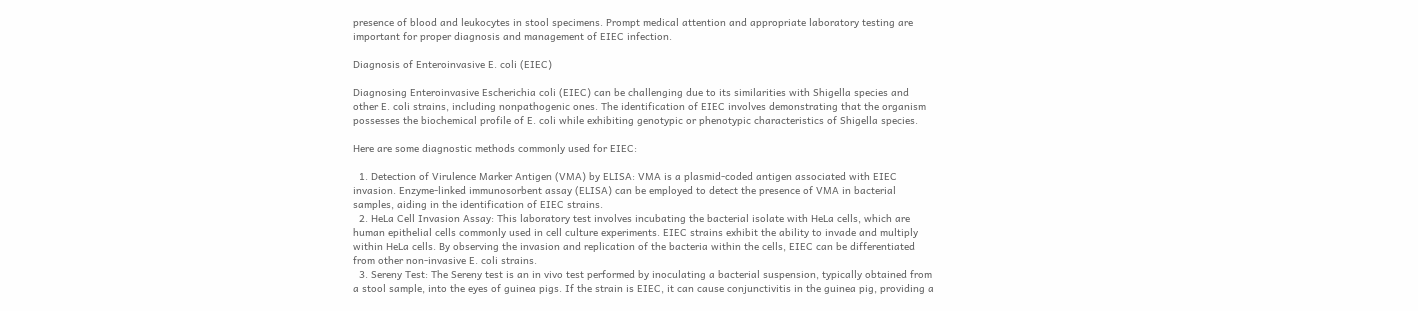presence of blood and leukocytes in stool specimens. Prompt medical attention and appropriate laboratory testing are important for proper diagnosis and management of EIEC infection.

Diagnosis of Enteroinvasive E. coli (EIEC)

Diagnosing Enteroinvasive Escherichia coli (EIEC) can be challenging due to its similarities with Shigella species and other E. coli strains, including nonpathogenic ones. The identification of EIEC involves demonstrating that the organism possesses the biochemical profile of E. coli while exhibiting genotypic or phenotypic characteristics of Shigella species.

Here are some diagnostic methods commonly used for EIEC:

  1. Detection of Virulence Marker Antigen (VMA) by ELISA: VMA is a plasmid-coded antigen associated with EIEC invasion. Enzyme-linked immunosorbent assay (ELISA) can be employed to detect the presence of VMA in bacterial samples, aiding in the identification of EIEC strains.
  2. HeLa Cell Invasion Assay: This laboratory test involves incubating the bacterial isolate with HeLa cells, which are human epithelial cells commonly used in cell culture experiments. EIEC strains exhibit the ability to invade and multiply within HeLa cells. By observing the invasion and replication of the bacteria within the cells, EIEC can be differentiated from other non-invasive E. coli strains.
  3. Sereny Test: The Sereny test is an in vivo test performed by inoculating a bacterial suspension, typically obtained from a stool sample, into the eyes of guinea pigs. If the strain is EIEC, it can cause conjunctivitis in the guinea pig, providing a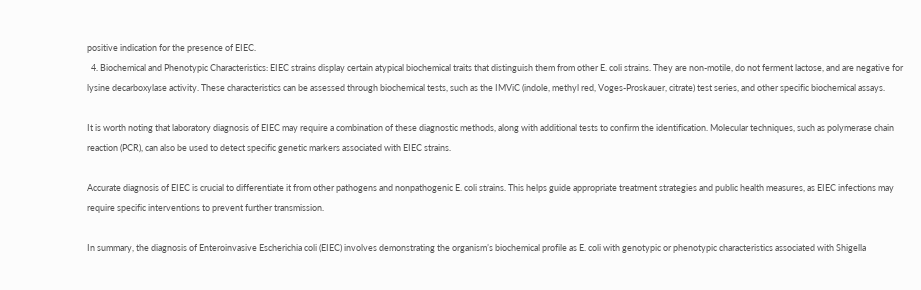positive indication for the presence of EIEC.
  4. Biochemical and Phenotypic Characteristics: EIEC strains display certain atypical biochemical traits that distinguish them from other E. coli strains. They are non-motile, do not ferment lactose, and are negative for lysine decarboxylase activity. These characteristics can be assessed through biochemical tests, such as the IMViC (indole, methyl red, Voges-Proskauer, citrate) test series, and other specific biochemical assays.

It is worth noting that laboratory diagnosis of EIEC may require a combination of these diagnostic methods, along with additional tests to confirm the identification. Molecular techniques, such as polymerase chain reaction (PCR), can also be used to detect specific genetic markers associated with EIEC strains.

Accurate diagnosis of EIEC is crucial to differentiate it from other pathogens and nonpathogenic E. coli strains. This helps guide appropriate treatment strategies and public health measures, as EIEC infections may require specific interventions to prevent further transmission.

In summary, the diagnosis of Enteroinvasive Escherichia coli (EIEC) involves demonstrating the organism’s biochemical profile as E. coli with genotypic or phenotypic characteristics associated with Shigella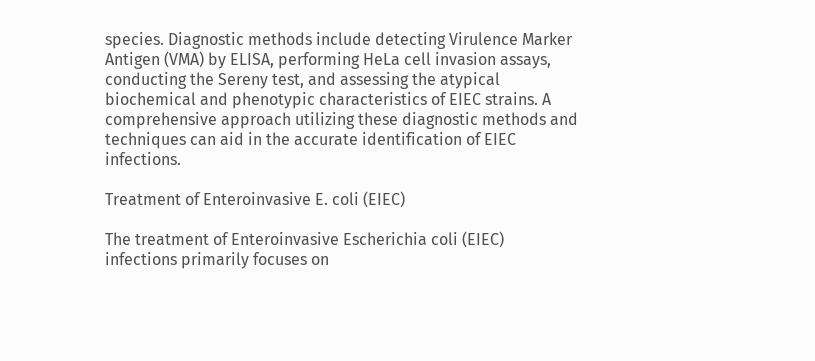species. Diagnostic methods include detecting Virulence Marker Antigen (VMA) by ELISA, performing HeLa cell invasion assays, conducting the Sereny test, and assessing the atypical biochemical and phenotypic characteristics of EIEC strains. A comprehensive approach utilizing these diagnostic methods and techniques can aid in the accurate identification of EIEC infections.

Treatment of Enteroinvasive E. coli (EIEC)

The treatment of Enteroinvasive Escherichia coli (EIEC) infections primarily focuses on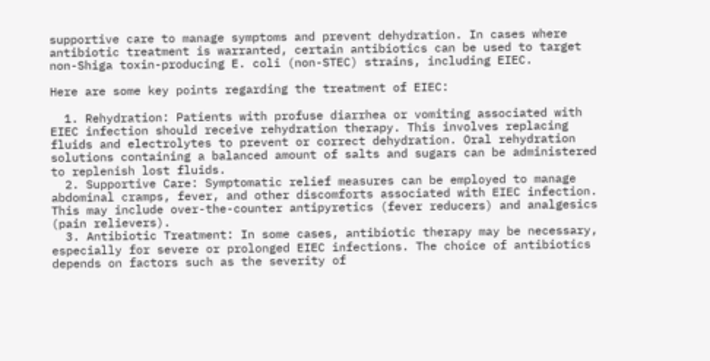supportive care to manage symptoms and prevent dehydration. In cases where antibiotic treatment is warranted, certain antibiotics can be used to target non-Shiga toxin-producing E. coli (non-STEC) strains, including EIEC.

Here are some key points regarding the treatment of EIEC:

  1. Rehydration: Patients with profuse diarrhea or vomiting associated with EIEC infection should receive rehydration therapy. This involves replacing fluids and electrolytes to prevent or correct dehydration. Oral rehydration solutions containing a balanced amount of salts and sugars can be administered to replenish lost fluids.
  2. Supportive Care: Symptomatic relief measures can be employed to manage abdominal cramps, fever, and other discomforts associated with EIEC infection. This may include over-the-counter antipyretics (fever reducers) and analgesics (pain relievers).
  3. Antibiotic Treatment: In some cases, antibiotic therapy may be necessary, especially for severe or prolonged EIEC infections. The choice of antibiotics depends on factors such as the severity of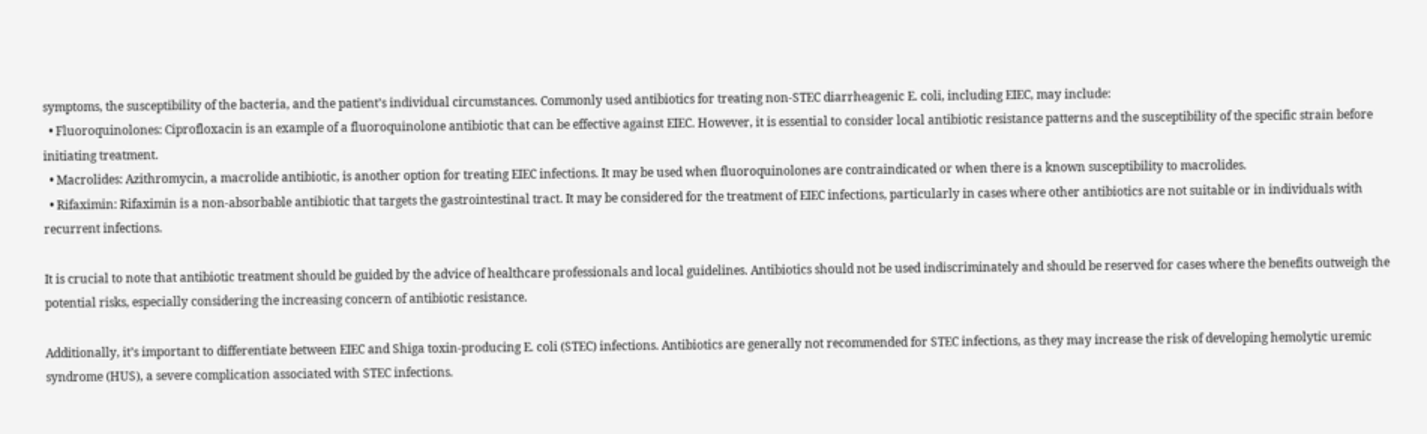symptoms, the susceptibility of the bacteria, and the patient’s individual circumstances. Commonly used antibiotics for treating non-STEC diarrheagenic E. coli, including EIEC, may include:
  • Fluoroquinolones: Ciprofloxacin is an example of a fluoroquinolone antibiotic that can be effective against EIEC. However, it is essential to consider local antibiotic resistance patterns and the susceptibility of the specific strain before initiating treatment.
  • Macrolides: Azithromycin, a macrolide antibiotic, is another option for treating EIEC infections. It may be used when fluoroquinolones are contraindicated or when there is a known susceptibility to macrolides.
  • Rifaximin: Rifaximin is a non-absorbable antibiotic that targets the gastrointestinal tract. It may be considered for the treatment of EIEC infections, particularly in cases where other antibiotics are not suitable or in individuals with recurrent infections.

It is crucial to note that antibiotic treatment should be guided by the advice of healthcare professionals and local guidelines. Antibiotics should not be used indiscriminately and should be reserved for cases where the benefits outweigh the potential risks, especially considering the increasing concern of antibiotic resistance.

Additionally, it’s important to differentiate between EIEC and Shiga toxin-producing E. coli (STEC) infections. Antibiotics are generally not recommended for STEC infections, as they may increase the risk of developing hemolytic uremic syndrome (HUS), a severe complication associated with STEC infections.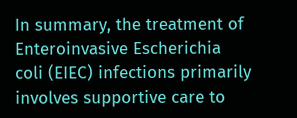In summary, the treatment of Enteroinvasive Escherichia coli (EIEC) infections primarily involves supportive care to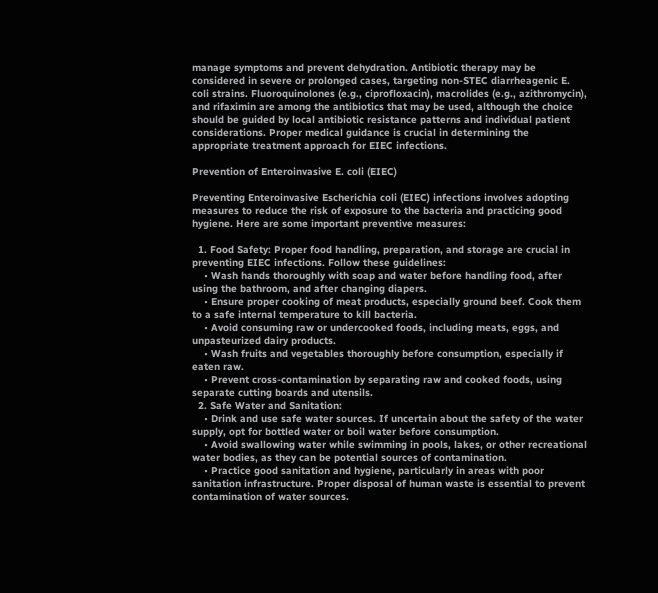manage symptoms and prevent dehydration. Antibiotic therapy may be considered in severe or prolonged cases, targeting non-STEC diarrheagenic E. coli strains. Fluoroquinolones (e.g., ciprofloxacin), macrolides (e.g., azithromycin), and rifaximin are among the antibiotics that may be used, although the choice should be guided by local antibiotic resistance patterns and individual patient considerations. Proper medical guidance is crucial in determining the appropriate treatment approach for EIEC infections.

Prevention of Enteroinvasive E. coli (EIEC)

Preventing Enteroinvasive Escherichia coli (EIEC) infections involves adopting measures to reduce the risk of exposure to the bacteria and practicing good hygiene. Here are some important preventive measures:

  1. Food Safety: Proper food handling, preparation, and storage are crucial in preventing EIEC infections. Follow these guidelines:
    • Wash hands thoroughly with soap and water before handling food, after using the bathroom, and after changing diapers.
    • Ensure proper cooking of meat products, especially ground beef. Cook them to a safe internal temperature to kill bacteria.
    • Avoid consuming raw or undercooked foods, including meats, eggs, and unpasteurized dairy products.
    • Wash fruits and vegetables thoroughly before consumption, especially if eaten raw.
    • Prevent cross-contamination by separating raw and cooked foods, using separate cutting boards and utensils.
  2. Safe Water and Sanitation:
    • Drink and use safe water sources. If uncertain about the safety of the water supply, opt for bottled water or boil water before consumption.
    • Avoid swallowing water while swimming in pools, lakes, or other recreational water bodies, as they can be potential sources of contamination.
    • Practice good sanitation and hygiene, particularly in areas with poor sanitation infrastructure. Proper disposal of human waste is essential to prevent contamination of water sources.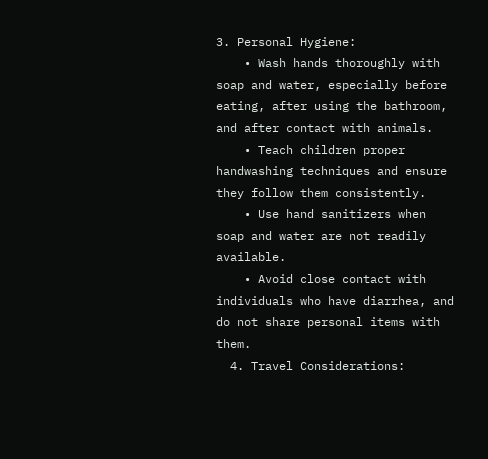3. Personal Hygiene:
    • Wash hands thoroughly with soap and water, especially before eating, after using the bathroom, and after contact with animals.
    • Teach children proper handwashing techniques and ensure they follow them consistently.
    • Use hand sanitizers when soap and water are not readily available.
    • Avoid close contact with individuals who have diarrhea, and do not share personal items with them.
  4. Travel Considerations: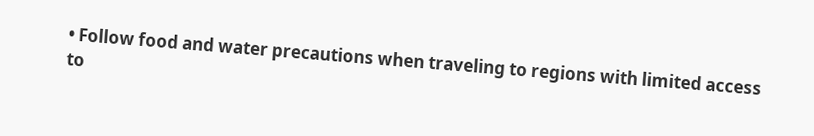• Follow food and water precautions when traveling to regions with limited access to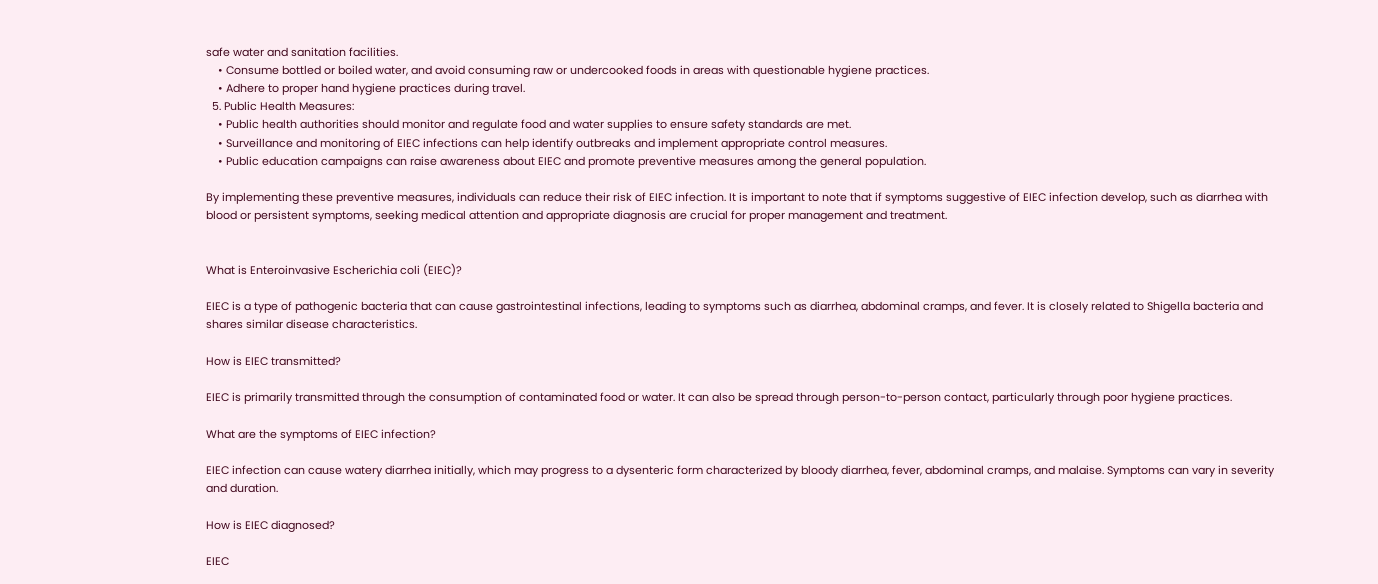safe water and sanitation facilities.
    • Consume bottled or boiled water, and avoid consuming raw or undercooked foods in areas with questionable hygiene practices.
    • Adhere to proper hand hygiene practices during travel.
  5. Public Health Measures:
    • Public health authorities should monitor and regulate food and water supplies to ensure safety standards are met.
    • Surveillance and monitoring of EIEC infections can help identify outbreaks and implement appropriate control measures.
    • Public education campaigns can raise awareness about EIEC and promote preventive measures among the general population.

By implementing these preventive measures, individuals can reduce their risk of EIEC infection. It is important to note that if symptoms suggestive of EIEC infection develop, such as diarrhea with blood or persistent symptoms, seeking medical attention and appropriate diagnosis are crucial for proper management and treatment.


What is Enteroinvasive Escherichia coli (EIEC)?

EIEC is a type of pathogenic bacteria that can cause gastrointestinal infections, leading to symptoms such as diarrhea, abdominal cramps, and fever. It is closely related to Shigella bacteria and shares similar disease characteristics.

How is EIEC transmitted?

EIEC is primarily transmitted through the consumption of contaminated food or water. It can also be spread through person-to-person contact, particularly through poor hygiene practices.

What are the symptoms of EIEC infection?

EIEC infection can cause watery diarrhea initially, which may progress to a dysenteric form characterized by bloody diarrhea, fever, abdominal cramps, and malaise. Symptoms can vary in severity and duration.

How is EIEC diagnosed?

EIEC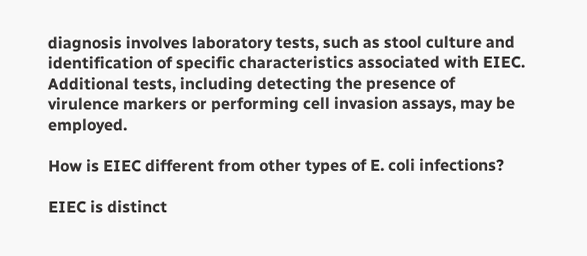diagnosis involves laboratory tests, such as stool culture and identification of specific characteristics associated with EIEC. Additional tests, including detecting the presence of virulence markers or performing cell invasion assays, may be employed.

How is EIEC different from other types of E. coli infections?

EIEC is distinct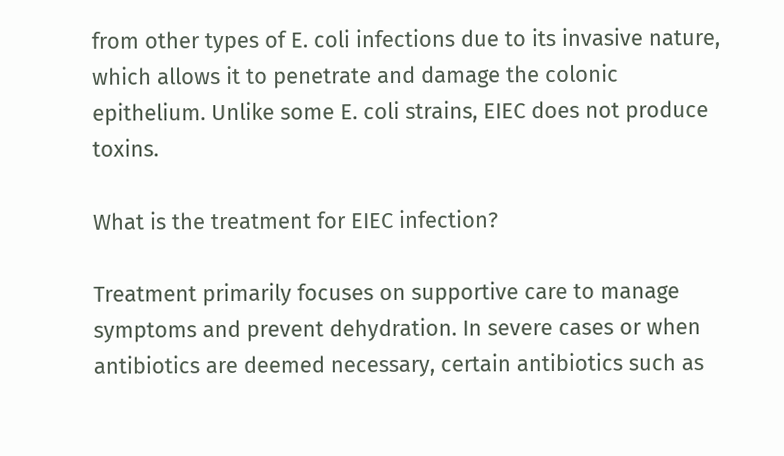from other types of E. coli infections due to its invasive nature, which allows it to penetrate and damage the colonic epithelium. Unlike some E. coli strains, EIEC does not produce toxins.

What is the treatment for EIEC infection?

Treatment primarily focuses on supportive care to manage symptoms and prevent dehydration. In severe cases or when antibiotics are deemed necessary, certain antibiotics such as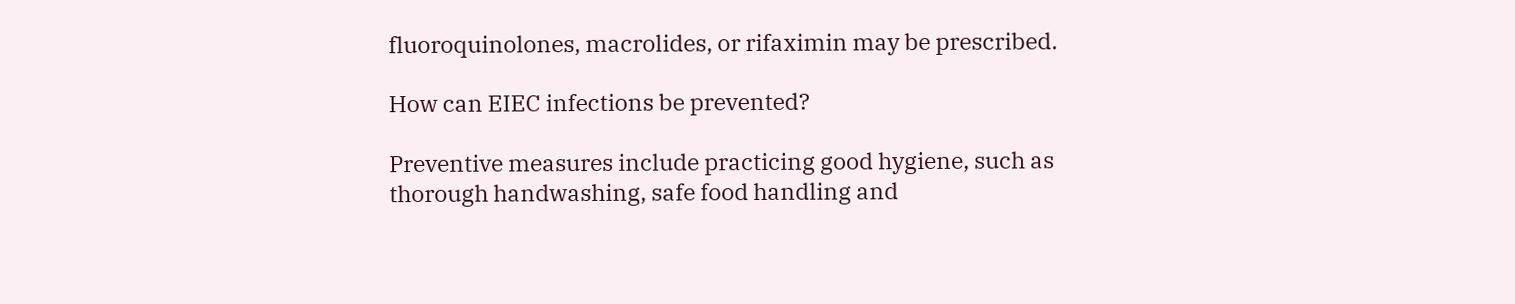fluoroquinolones, macrolides, or rifaximin may be prescribed.

How can EIEC infections be prevented?

Preventive measures include practicing good hygiene, such as thorough handwashing, safe food handling and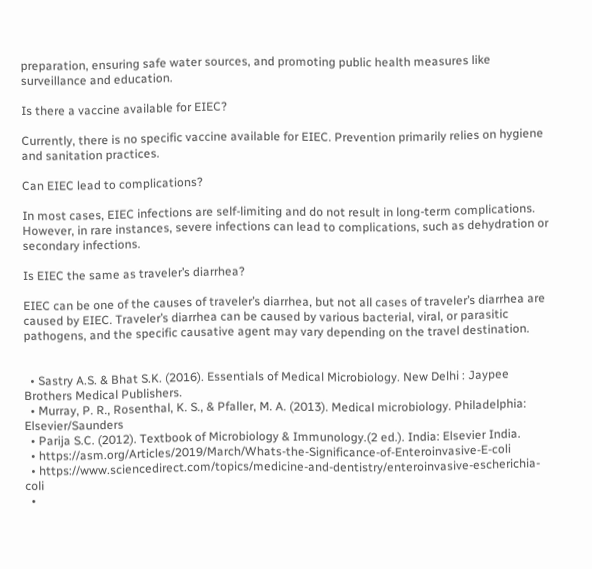preparation, ensuring safe water sources, and promoting public health measures like surveillance and education.

Is there a vaccine available for EIEC?

Currently, there is no specific vaccine available for EIEC. Prevention primarily relies on hygiene and sanitation practices.

Can EIEC lead to complications?

In most cases, EIEC infections are self-limiting and do not result in long-term complications. However, in rare instances, severe infections can lead to complications, such as dehydration or secondary infections.

Is EIEC the same as traveler’s diarrhea?

EIEC can be one of the causes of traveler’s diarrhea, but not all cases of traveler’s diarrhea are caused by EIEC. Traveler’s diarrhea can be caused by various bacterial, viral, or parasitic pathogens, and the specific causative agent may vary depending on the travel destination.


  • Sastry A.S. & Bhat S.K. (2016). Essentials of Medical Microbiology. New Delhi : Jaypee Brothers Medical Publishers.
  • Murray, P. R., Rosenthal, K. S., & Pfaller, M. A. (2013). Medical microbiology. Philadelphia: Elsevier/Saunders
  • Parija S.C. (2012). Textbook of Microbiology & Immunology.(2 ed.). India: Elsevier India.
  • https://asm.org/Articles/2019/March/Whats-the-Significance-of-Enteroinvasive-E-coli
  • https://www.sciencedirect.com/topics/medicine-and-dentistry/enteroinvasive-escherichia-coli
  •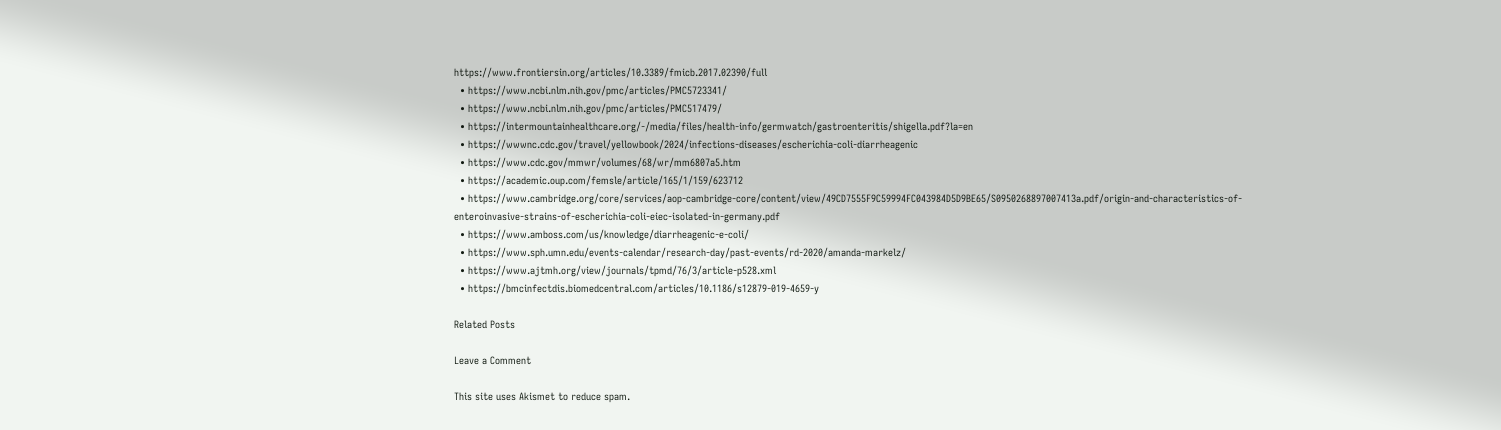https://www.frontiersin.org/articles/10.3389/fmicb.2017.02390/full
  • https://www.ncbi.nlm.nih.gov/pmc/articles/PMC5723341/
  • https://www.ncbi.nlm.nih.gov/pmc/articles/PMC517479/
  • https://intermountainhealthcare.org/-/media/files/health-info/germwatch/gastroenteritis/shigella.pdf?la=en
  • https://wwwnc.cdc.gov/travel/yellowbook/2024/infections-diseases/escherichia-coli-diarrheagenic
  • https://www.cdc.gov/mmwr/volumes/68/wr/mm6807a5.htm
  • https://academic.oup.com/femsle/article/165/1/159/623712
  • https://www.cambridge.org/core/services/aop-cambridge-core/content/view/49CD7555F9C59994FC043984D5D9BE65/S0950268897007413a.pdf/origin-and-characteristics-of-enteroinvasive-strains-of-escherichia-coli-eiec-isolated-in-germany.pdf
  • https://www.amboss.com/us/knowledge/diarrheagenic-e-coli/
  • https://www.sph.umn.edu/events-calendar/research-day/past-events/rd-2020/amanda-markelz/
  • https://www.ajtmh.org/view/journals/tpmd/76/3/article-p528.xml
  • https://bmcinfectdis.biomedcentral.com/articles/10.1186/s12879-019-4659-y

Related Posts

Leave a Comment

This site uses Akismet to reduce spam.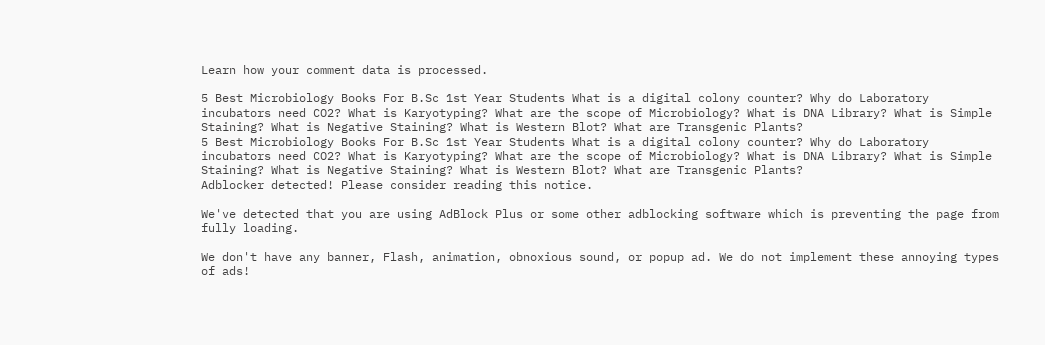Learn how your comment data is processed.

5 Best Microbiology Books For B.Sc 1st Year Students What is a digital colony counter? Why do Laboratory incubators need CO2? What is Karyotyping? What are the scope of Microbiology? What is DNA Library? What is Simple Staining? What is Negative Staining? What is Western Blot? What are Transgenic Plants?
5 Best Microbiology Books For B.Sc 1st Year Students What is a digital colony counter? Why do Laboratory incubators need CO2? What is Karyotyping? What are the scope of Microbiology? What is DNA Library? What is Simple Staining? What is Negative Staining? What is Western Blot? What are Transgenic Plants?
Adblocker detected! Please consider reading this notice.

We've detected that you are using AdBlock Plus or some other adblocking software which is preventing the page from fully loading.

We don't have any banner, Flash, animation, obnoxious sound, or popup ad. We do not implement these annoying types of ads!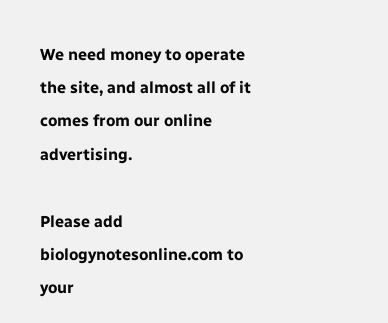We need money to operate the site, and almost all of it comes from our online advertising.

Please add biologynotesonline.com to your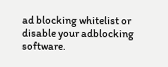ad blocking whitelist or disable your adblocking software.